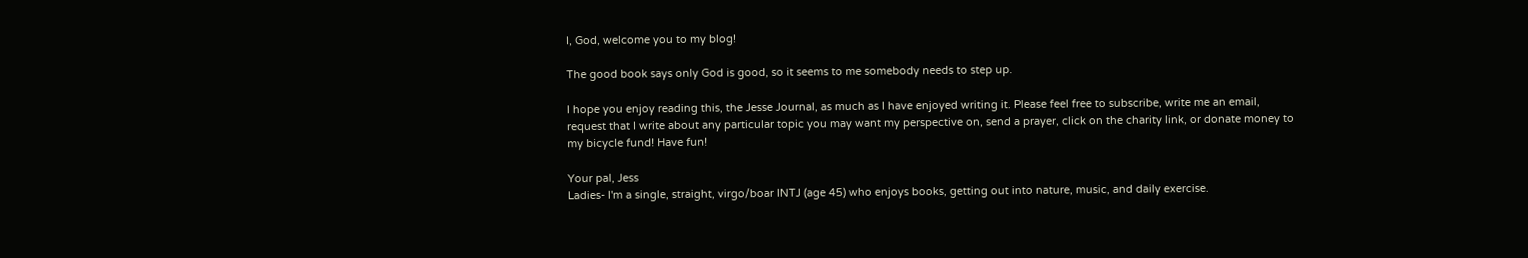I, God, welcome you to my blog!

The good book says only God is good, so it seems to me somebody needs to step up.

I hope you enjoy reading this, the Jesse Journal, as much as I have enjoyed writing it. Please feel free to subscribe, write me an email, request that I write about any particular topic you may want my perspective on, send a prayer, click on the charity link, or donate money to my bicycle fund! Have fun!

Your pal, Jess
Ladies- I'm a single, straight, virgo/boar INTJ (age 45) who enjoys books, getting out into nature, music, and daily exercise.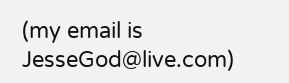(my email is JesseGod@live.com)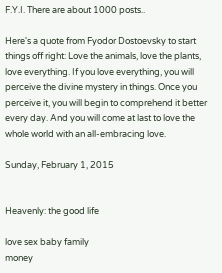F.Y.I. There are about 1000 posts..

Here's a quote from Fyodor Dostoevsky to start things off right: Love the animals, love the plants, love everything. If you love everything, you will perceive the divine mystery in things. Once you perceive it, you will begin to comprehend it better every day. And you will come at last to love the whole world with an all-embracing love.

Sunday, February 1, 2015


Heavenly: the good life

love sex baby family
money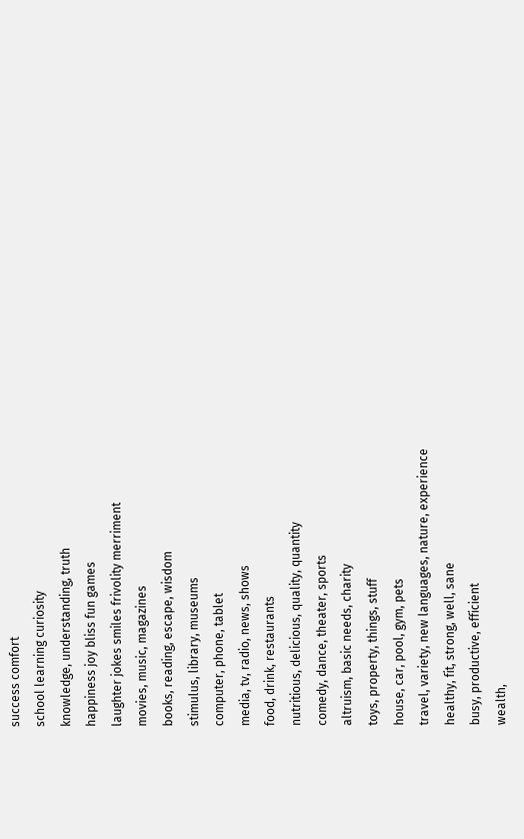success comfort
school learning curiosity
knowledge, understanding, truth
happiness joy bliss fun games
laughter jokes smiles frivolity merriment
movies, music, magazines
books, reading, escape, wisdom
stimulus, library, museums
computer, phone, tablet
media, tv, radio, news, shows
food, drink, restaurants
nutritious, delicious, quality, quantity
comedy, dance, theater, sports
altruism, basic needs, charity
toys, property, things, stuff
house, car, pool, gym, pets
travel, variety, new languages, nature, experience
healthy, fit, strong, well, sane
busy, productive, efficient
wealth,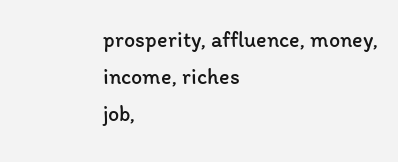prosperity, affluence, money, income, riches
job,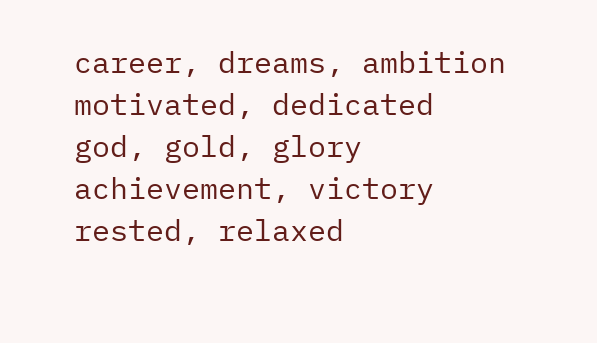career, dreams, ambition
motivated, dedicated
god, gold, glory
achievement, victory
rested, relaxed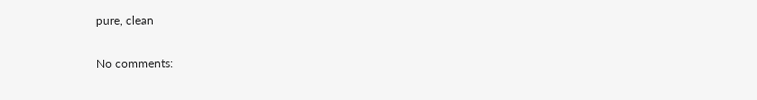pure, clean

No comments: